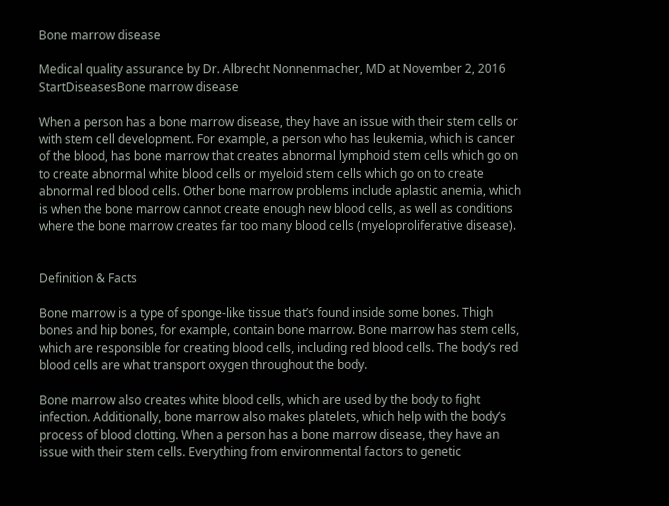Bone marrow disease

Medical quality assurance by Dr. Albrecht Nonnenmacher, MD at November 2, 2016
StartDiseasesBone marrow disease

When a person has a bone marrow disease, they have an issue with their stem cells or with stem cell development. For example, a person who has leukemia, which is cancer of the blood, has bone marrow that creates abnormal lymphoid stem cells which go on to create abnormal white blood cells or myeloid stem cells which go on to create abnormal red blood cells. Other bone marrow problems include aplastic anemia, which is when the bone marrow cannot create enough new blood cells, as well as conditions where the bone marrow creates far too many blood cells (myeloproliferative disease).


Definition & Facts

Bone marrow is a type of sponge-like tissue that’s found inside some bones. Thigh bones and hip bones, for example, contain bone marrow. Bone marrow has stem cells, which are responsible for creating blood cells, including red blood cells. The body’s red blood cells are what transport oxygen throughout the body.

Bone marrow also creates white blood cells, which are used by the body to fight infection. Additionally, bone marrow also makes platelets, which help with the body’s process of blood clotting. When a person has a bone marrow disease, they have an issue with their stem cells. Everything from environmental factors to genetic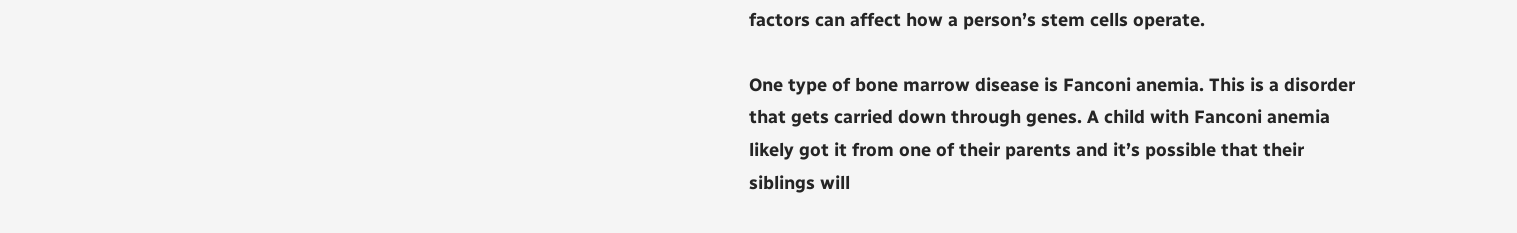factors can affect how a person’s stem cells operate.

One type of bone marrow disease is Fanconi anemia. This is a disorder that gets carried down through genes. A child with Fanconi anemia likely got it from one of their parents and it’s possible that their siblings will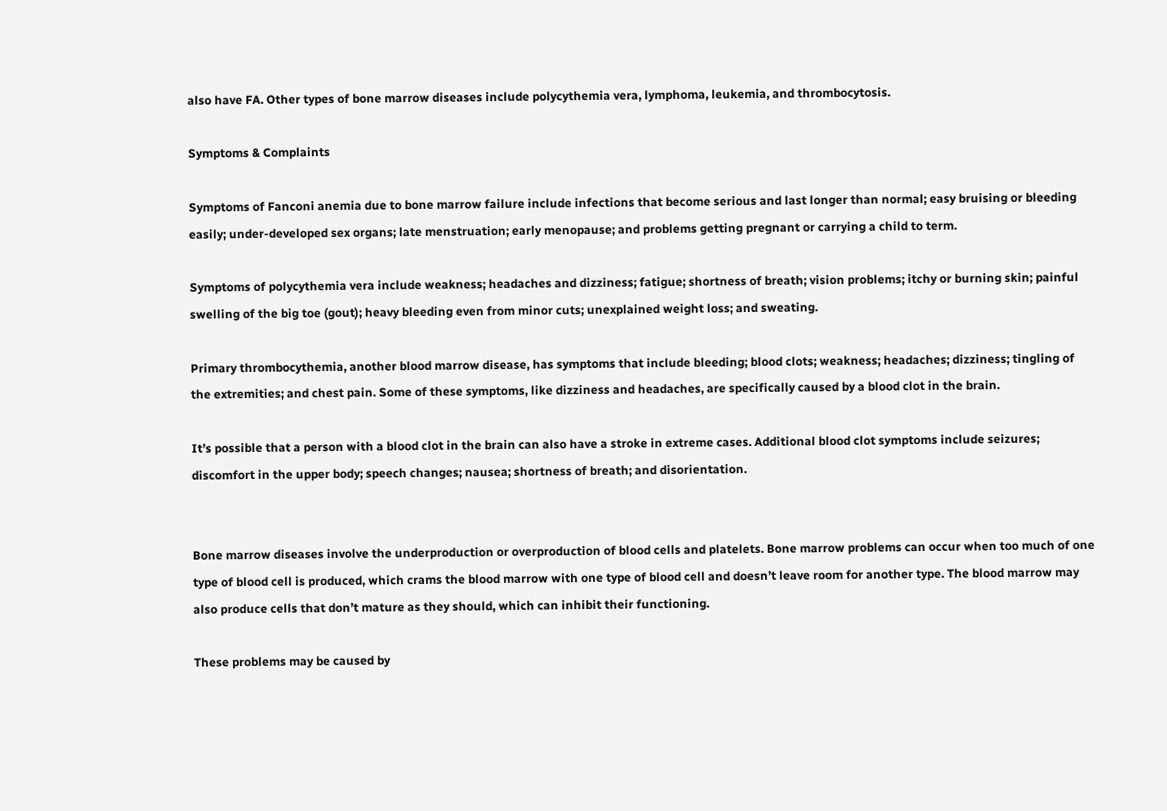also have FA. Other types of bone marrow diseases include polycythemia vera, lymphoma, leukemia, and thrombocytosis.

Symptoms & Complaints

Symptoms of Fanconi anemia due to bone marrow failure include infections that become serious and last longer than normal; easy bruising or bleeding easily; under-developed sex organs; late menstruation; early menopause; and problems getting pregnant or carrying a child to term.

Symptoms of polycythemia vera include weakness; headaches and dizziness; fatigue; shortness of breath; vision problems; itchy or burning skin; painful swelling of the big toe (gout); heavy bleeding even from minor cuts; unexplained weight loss; and sweating.

Primary thrombocythemia, another blood marrow disease, has symptoms that include bleeding; blood clots; weakness; headaches; dizziness; tingling of the extremities; and chest pain. Some of these symptoms, like dizziness and headaches, are specifically caused by a blood clot in the brain.

It’s possible that a person with a blood clot in the brain can also have a stroke in extreme cases. Additional blood clot symptoms include seizures; discomfort in the upper body; speech changes; nausea; shortness of breath; and disorientation.


Bone marrow diseases involve the underproduction or overproduction of blood cells and platelets. Bone marrow problems can occur when too much of one type of blood cell is produced, which crams the blood marrow with one type of blood cell and doesn’t leave room for another type. The blood marrow may also produce cells that don’t mature as they should, which can inhibit their functioning.

These problems may be caused by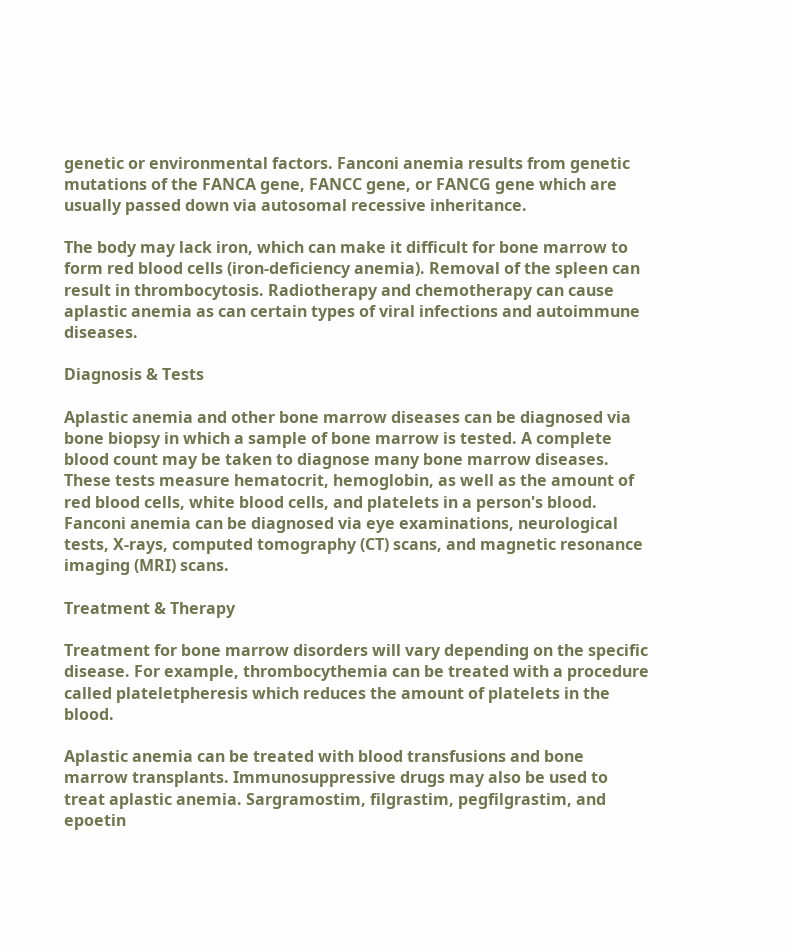genetic or environmental factors. Fanconi anemia results from genetic mutations of the FANCA gene, FANCC gene, or FANCG gene which are usually passed down via autosomal recessive inheritance.

The body may lack iron, which can make it difficult for bone marrow to form red blood cells (iron-deficiency anemia). Removal of the spleen can result in thrombocytosis. Radiotherapy and chemotherapy can cause aplastic anemia as can certain types of viral infections and autoimmune diseases.

Diagnosis & Tests

Aplastic anemia and other bone marrow diseases can be diagnosed via bone biopsy in which a sample of bone marrow is tested. A complete blood count may be taken to diagnose many bone marrow diseases. These tests measure hematocrit, hemoglobin, as well as the amount of red blood cells, white blood cells, and platelets in a person's blood. Fanconi anemia can be diagnosed via eye examinations, neurological tests, X-rays, computed tomography (CT) scans, and magnetic resonance imaging (MRI) scans.

Treatment & Therapy

Treatment for bone marrow disorders will vary depending on the specific disease. For example, thrombocythemia can be treated with a procedure called plateletpheresis which reduces the amount of platelets in the blood.

Aplastic anemia can be treated with blood transfusions and bone marrow transplants. Immunosuppressive drugs may also be used to treat aplastic anemia. Sargramostim, filgrastim, pegfilgrastim, and epoetin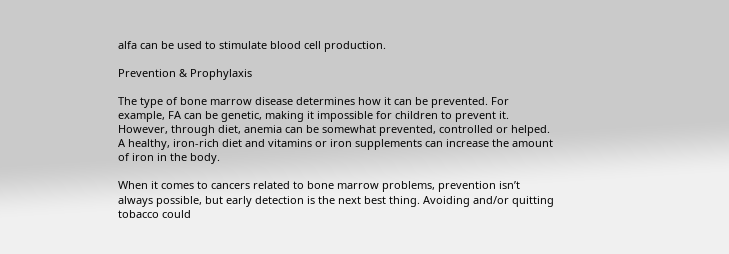alfa can be used to stimulate blood cell production.

Prevention & Prophylaxis

The type of bone marrow disease determines how it can be prevented. For example, FA can be genetic, making it impossible for children to prevent it. However, through diet, anemia can be somewhat prevented, controlled or helped. A healthy, iron-rich diet and vitamins or iron supplements can increase the amount of iron in the body.

When it comes to cancers related to bone marrow problems, prevention isn’t always possible, but early detection is the next best thing. Avoiding and/or quitting tobacco could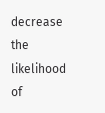decrease the likelihood of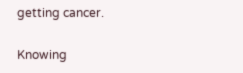getting cancer.

Knowing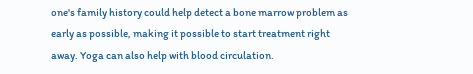one's family history could help detect a bone marrow problem as early as possible, making it possible to start treatment right away. Yoga can also help with blood circulation.